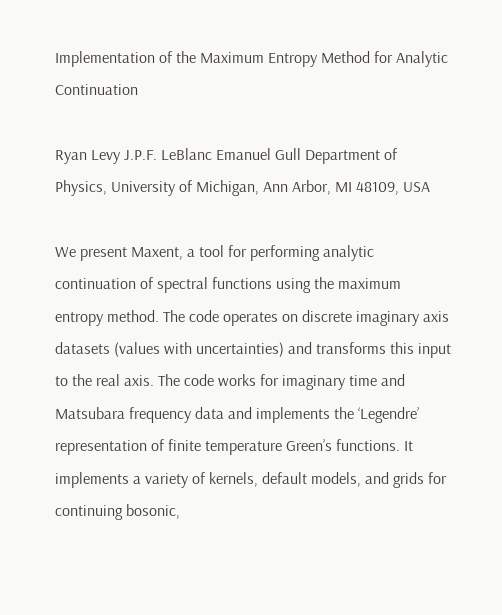Implementation of the Maximum Entropy Method for Analytic Continuation

Ryan Levy J.P.F. LeBlanc Emanuel Gull Department of Physics, University of Michigan, Ann Arbor, MI 48109, USA

We present Maxent, a tool for performing analytic continuation of spectral functions using the maximum entropy method. The code operates on discrete imaginary axis datasets (values with uncertainties) and transforms this input to the real axis. The code works for imaginary time and Matsubara frequency data and implements the ‘Legendre’ representation of finite temperature Green’s functions. It implements a variety of kernels, default models, and grids for continuing bosonic,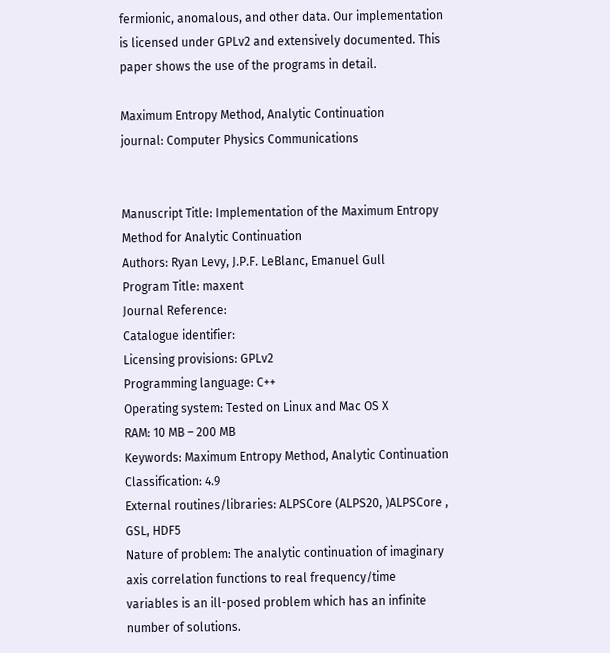fermionic, anomalous, and other data. Our implementation is licensed under GPLv2 and extensively documented. This paper shows the use of the programs in detail.

Maximum Entropy Method, Analytic Continuation
journal: Computer Physics Communications


Manuscript Title: Implementation of the Maximum Entropy Method for Analytic Continuation
Authors: Ryan Levy, J.P.F. LeBlanc, Emanuel Gull
Program Title: maxent
Journal Reference:
Catalogue identifier:
Licensing provisions: GPLv2
Programming language: C++
Operating system: Tested on Linux and Mac OS X
RAM: 10 MB – 200 MB
Keywords: Maximum Entropy Method, Analytic Continuation
Classification: 4.9
External routines/libraries: ALPSCore (ALPS20, )ALPSCore , GSL, HDF5
Nature of problem: The analytic continuation of imaginary axis correlation functions to real frequency/time variables is an ill-posed problem which has an infinite number of solutions.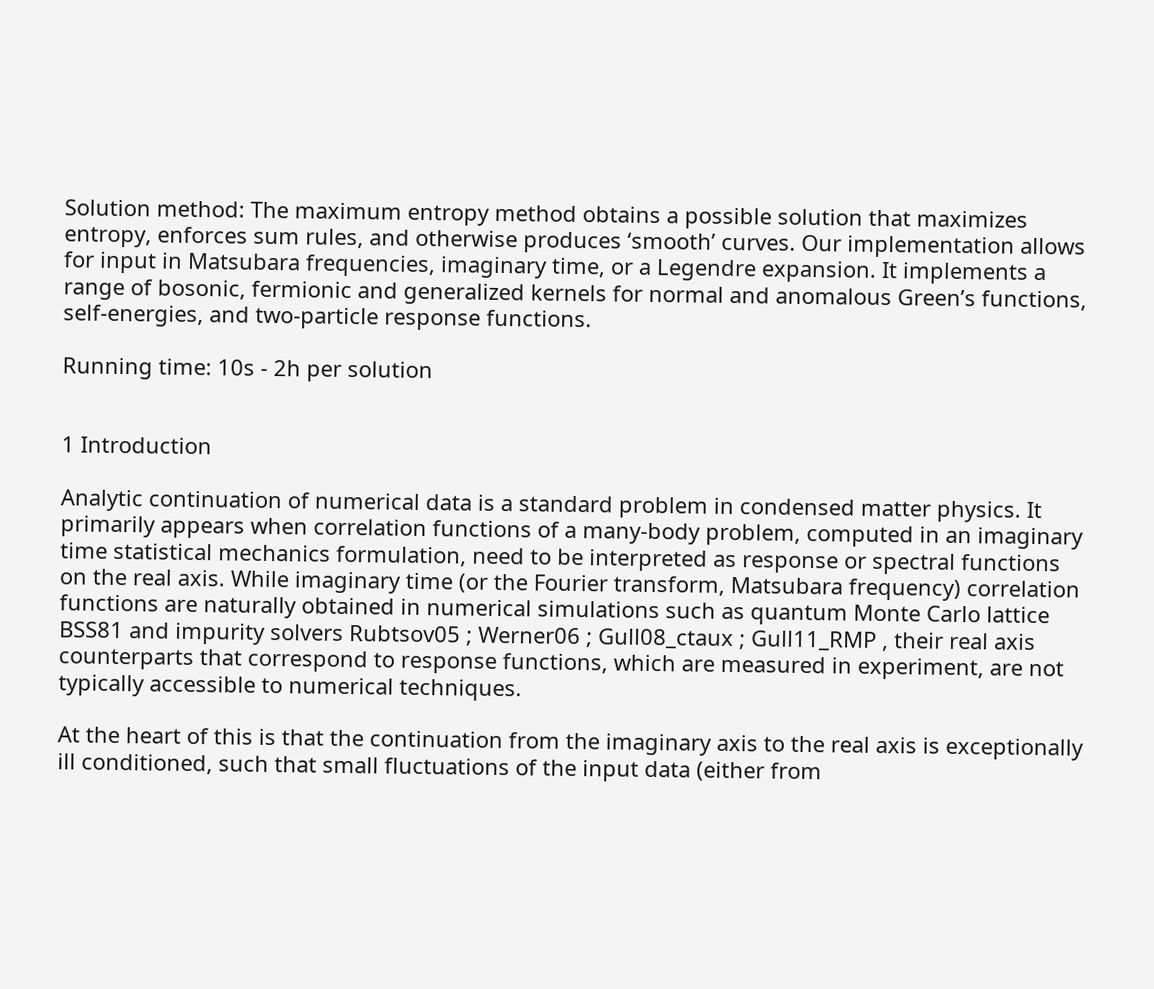Solution method: The maximum entropy method obtains a possible solution that maximizes entropy, enforces sum rules, and otherwise produces ‘smooth’ curves. Our implementation allows for input in Matsubara frequencies, imaginary time, or a Legendre expansion. It implements a range of bosonic, fermionic and generalized kernels for normal and anomalous Green’s functions, self-energies, and two-particle response functions.

Running time: 10s - 2h per solution


1 Introduction

Analytic continuation of numerical data is a standard problem in condensed matter physics. It primarily appears when correlation functions of a many-body problem, computed in an imaginary time statistical mechanics formulation, need to be interpreted as response or spectral functions on the real axis. While imaginary time (or the Fourier transform, Matsubara frequency) correlation functions are naturally obtained in numerical simulations such as quantum Monte Carlo lattice BSS81 and impurity solvers Rubtsov05 ; Werner06 ; Gull08_ctaux ; Gull11_RMP , their real axis counterparts that correspond to response functions, which are measured in experiment, are not typically accessible to numerical techniques.

At the heart of this is that the continuation from the imaginary axis to the real axis is exceptionally ill conditioned, such that small fluctuations of the input data (either from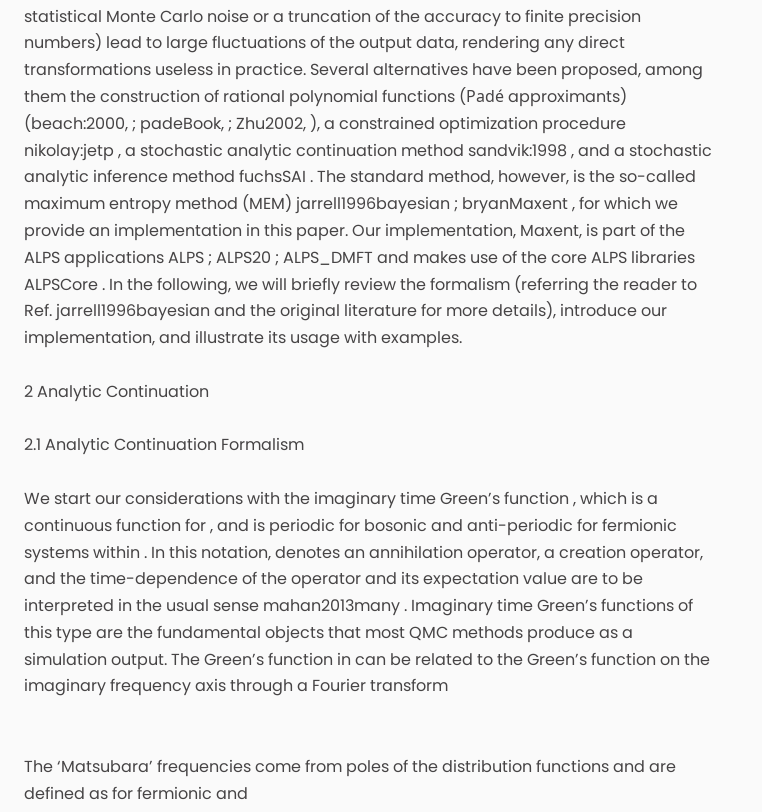statistical Monte Carlo noise or a truncation of the accuracy to finite precision numbers) lead to large fluctuations of the output data, rendering any direct transformations useless in practice. Several alternatives have been proposed, among them the construction of rational polynomial functions (Padé approximants) (beach:2000, ; padeBook, ; Zhu2002, ), a constrained optimization procedure nikolay:jetp , a stochastic analytic continuation method sandvik:1998 , and a stochastic analytic inference method fuchsSAI . The standard method, however, is the so-called maximum entropy method (MEM) jarrell1996bayesian ; bryanMaxent , for which we provide an implementation in this paper. Our implementation, Maxent, is part of the ALPS applications ALPS ; ALPS20 ; ALPS_DMFT and makes use of the core ALPS libraries ALPSCore . In the following, we will briefly review the formalism (referring the reader to Ref. jarrell1996bayesian and the original literature for more details), introduce our implementation, and illustrate its usage with examples.

2 Analytic Continuation

2.1 Analytic Continuation Formalism

We start our considerations with the imaginary time Green’s function , which is a continuous function for , and is periodic for bosonic and anti-periodic for fermionic systems within . In this notation, denotes an annihilation operator, a creation operator, and the time-dependence of the operator and its expectation value are to be interpreted in the usual sense mahan2013many . Imaginary time Green’s functions of this type are the fundamental objects that most QMC methods produce as a simulation output. The Green’s function in can be related to the Green’s function on the imaginary frequency axis through a Fourier transform


The ‘Matsubara’ frequencies come from poles of the distribution functions and are defined as for fermionic and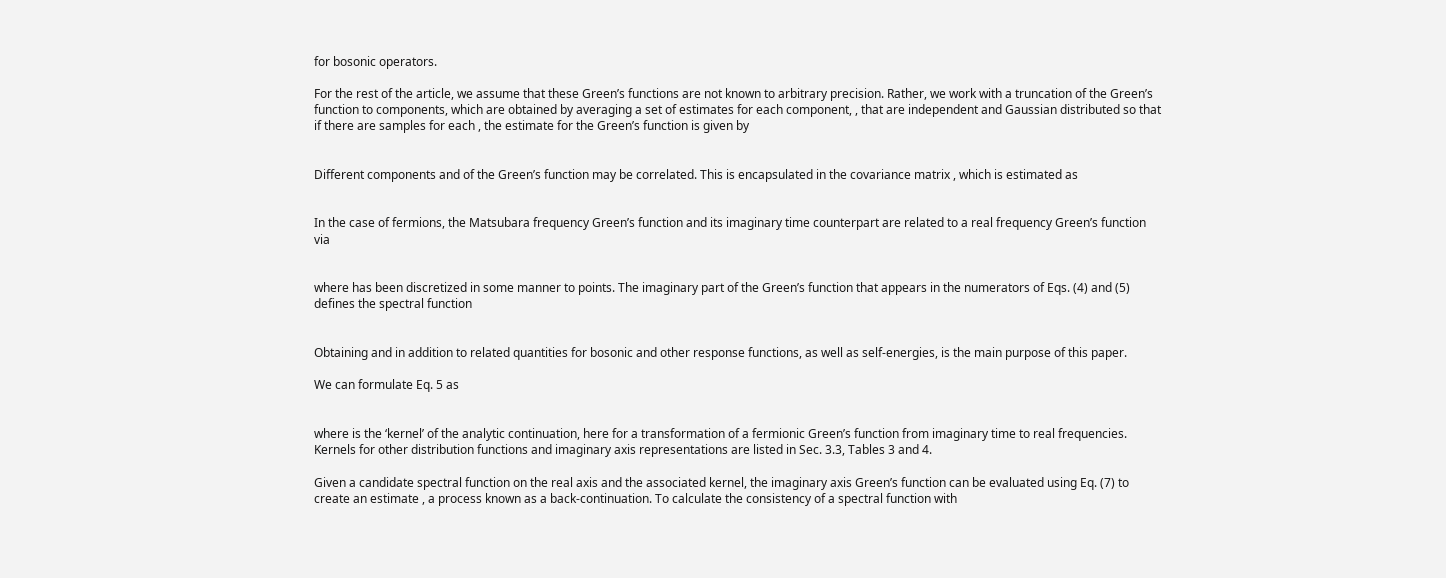for bosonic operators.

For the rest of the article, we assume that these Green’s functions are not known to arbitrary precision. Rather, we work with a truncation of the Green’s function to components, which are obtained by averaging a set of estimates for each component, , that are independent and Gaussian distributed so that if there are samples for each , the estimate for the Green’s function is given by


Different components and of the Green’s function may be correlated. This is encapsulated in the covariance matrix , which is estimated as


In the case of fermions, the Matsubara frequency Green’s function and its imaginary time counterpart are related to a real frequency Green’s function via


where has been discretized in some manner to points. The imaginary part of the Green’s function that appears in the numerators of Eqs. (4) and (5) defines the spectral function


Obtaining and in addition to related quantities for bosonic and other response functions, as well as self-energies, is the main purpose of this paper.

We can formulate Eq. 5 as


where is the ‘kernel’ of the analytic continuation, here for a transformation of a fermionic Green’s function from imaginary time to real frequencies. Kernels for other distribution functions and imaginary axis representations are listed in Sec. 3.3, Tables 3 and 4.

Given a candidate spectral function on the real axis and the associated kernel, the imaginary axis Green’s function can be evaluated using Eq. (7) to create an estimate , a process known as a back-continuation. To calculate the consistency of a spectral function with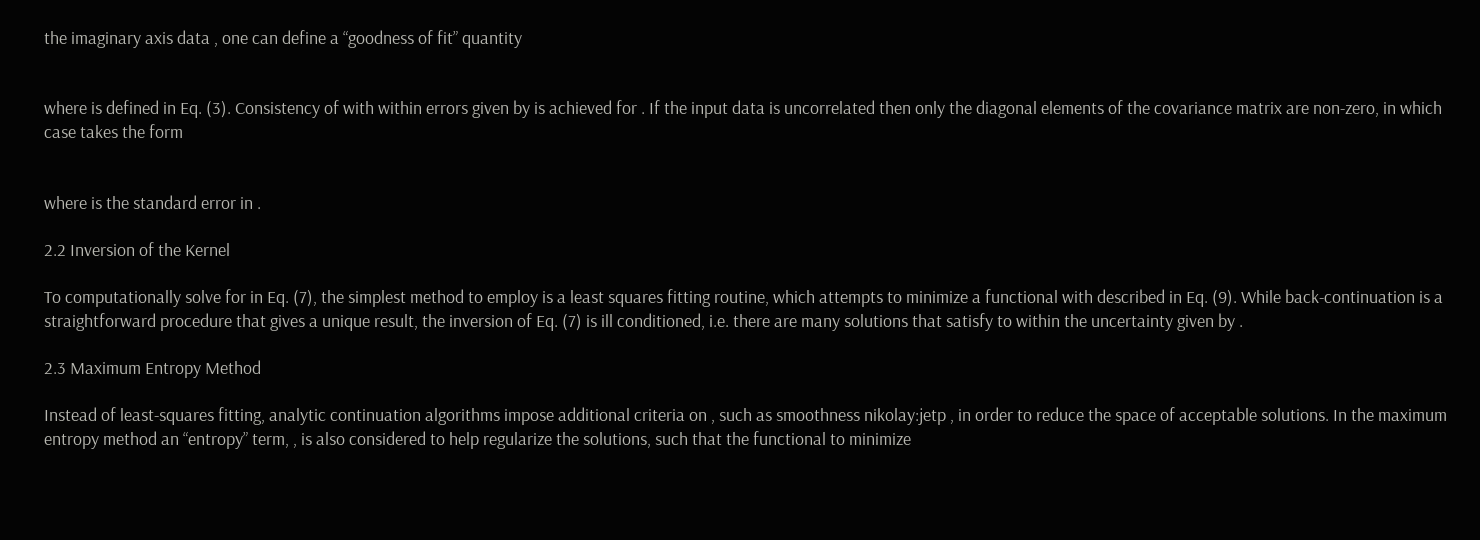the imaginary axis data , one can define a “goodness of fit” quantity


where is defined in Eq. (3). Consistency of with within errors given by is achieved for . If the input data is uncorrelated then only the diagonal elements of the covariance matrix are non-zero, in which case takes the form


where is the standard error in .

2.2 Inversion of the Kernel

To computationally solve for in Eq. (7), the simplest method to employ is a least squares fitting routine, which attempts to minimize a functional with described in Eq. (9). While back-continuation is a straightforward procedure that gives a unique result, the inversion of Eq. (7) is ill conditioned, i.e. there are many solutions that satisfy to within the uncertainty given by .

2.3 Maximum Entropy Method

Instead of least-squares fitting, analytic continuation algorithms impose additional criteria on , such as smoothness nikolay:jetp , in order to reduce the space of acceptable solutions. In the maximum entropy method an “entropy” term, , is also considered to help regularize the solutions, such that the functional to minimize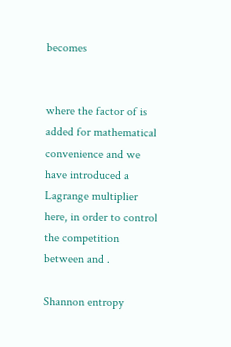becomes


where the factor of is added for mathematical convenience and we have introduced a Lagrange multiplier here, in order to control the competition between and .

Shannon entropy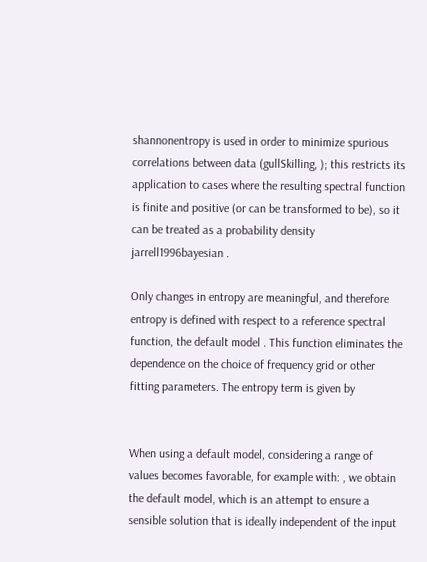shannonentropy is used in order to minimize spurious correlations between data (gullSkilling, ); this restricts its application to cases where the resulting spectral function is finite and positive (or can be transformed to be), so it can be treated as a probability density jarrell1996bayesian .

Only changes in entropy are meaningful, and therefore entropy is defined with respect to a reference spectral function, the default model . This function eliminates the dependence on the choice of frequency grid or other fitting parameters. The entropy term is given by


When using a default model, considering a range of values becomes favorable, for example with: , we obtain the default model, which is an attempt to ensure a sensible solution that is ideally independent of the input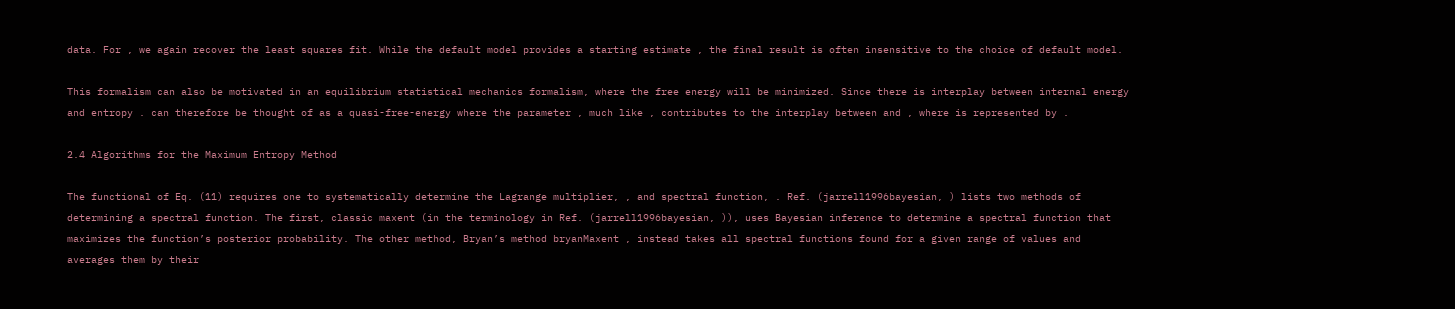data. For , we again recover the least squares fit. While the default model provides a starting estimate , the final result is often insensitive to the choice of default model.

This formalism can also be motivated in an equilibrium statistical mechanics formalism, where the free energy will be minimized. Since there is interplay between internal energy and entropy . can therefore be thought of as a quasi-free-energy where the parameter , much like , contributes to the interplay between and , where is represented by .

2.4 Algorithms for the Maximum Entropy Method

The functional of Eq. (11) requires one to systematically determine the Lagrange multiplier, , and spectral function, . Ref. (jarrell1996bayesian, ) lists two methods of determining a spectral function. The first, classic maxent (in the terminology in Ref. (jarrell1996bayesian, )), uses Bayesian inference to determine a spectral function that maximizes the function’s posterior probability. The other method, Bryan’s method bryanMaxent , instead takes all spectral functions found for a given range of values and averages them by their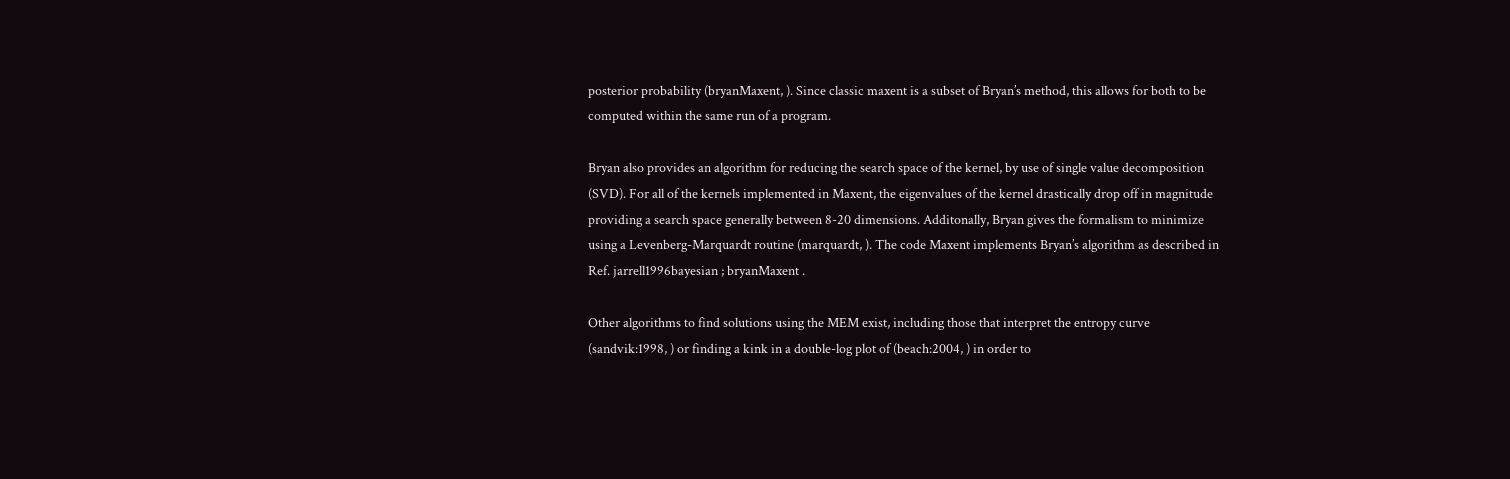posterior probability (bryanMaxent, ). Since classic maxent is a subset of Bryan’s method, this allows for both to be computed within the same run of a program.

Bryan also provides an algorithm for reducing the search space of the kernel, by use of single value decomposition (SVD). For all of the kernels implemented in Maxent, the eigenvalues of the kernel drastically drop off in magnitude providing a search space generally between 8-20 dimensions. Additonally, Bryan gives the formalism to minimize using a Levenberg-Marquardt routine (marquardt, ). The code Maxent implements Bryan’s algorithm as described in Ref. jarrell1996bayesian ; bryanMaxent .

Other algorithms to find solutions using the MEM exist, including those that interpret the entropy curve (sandvik:1998, ) or finding a kink in a double-log plot of (beach:2004, ) in order to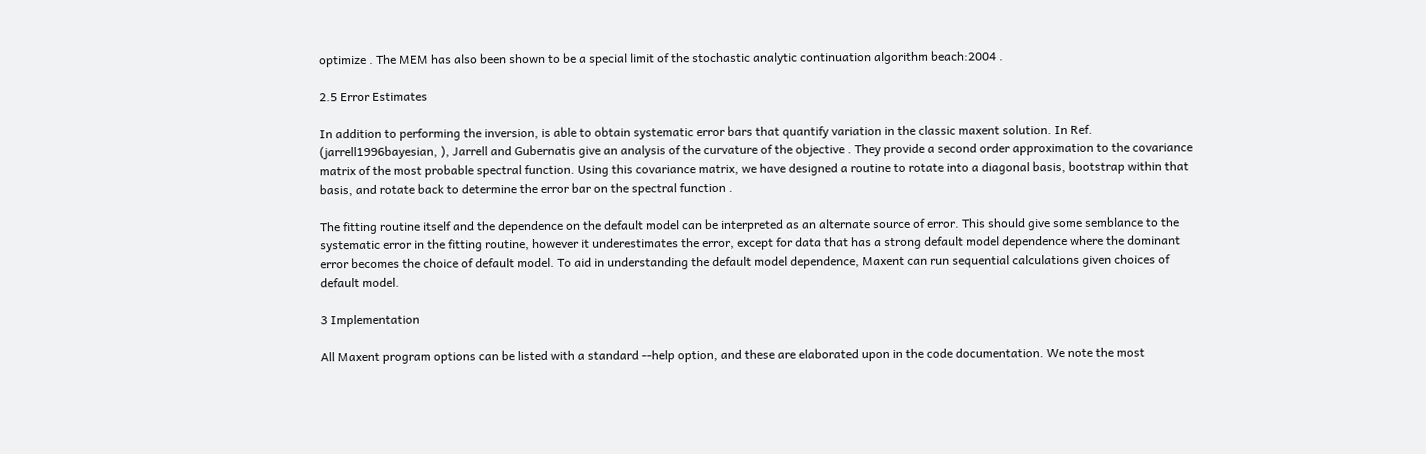optimize . The MEM has also been shown to be a special limit of the stochastic analytic continuation algorithm beach:2004 .

2.5 Error Estimates

In addition to performing the inversion, is able to obtain systematic error bars that quantify variation in the classic maxent solution. In Ref. (jarrell1996bayesian, ), Jarrell and Gubernatis give an analysis of the curvature of the objective . They provide a second order approximation to the covariance matrix of the most probable spectral function. Using this covariance matrix, we have designed a routine to rotate into a diagonal basis, bootstrap within that basis, and rotate back to determine the error bar on the spectral function .

The fitting routine itself and the dependence on the default model can be interpreted as an alternate source of error. This should give some semblance to the systematic error in the fitting routine, however it underestimates the error, except for data that has a strong default model dependence where the dominant error becomes the choice of default model. To aid in understanding the default model dependence, Maxent can run sequential calculations given choices of default model.

3 Implementation

All Maxent program options can be listed with a standard --help option, and these are elaborated upon in the code documentation. We note the most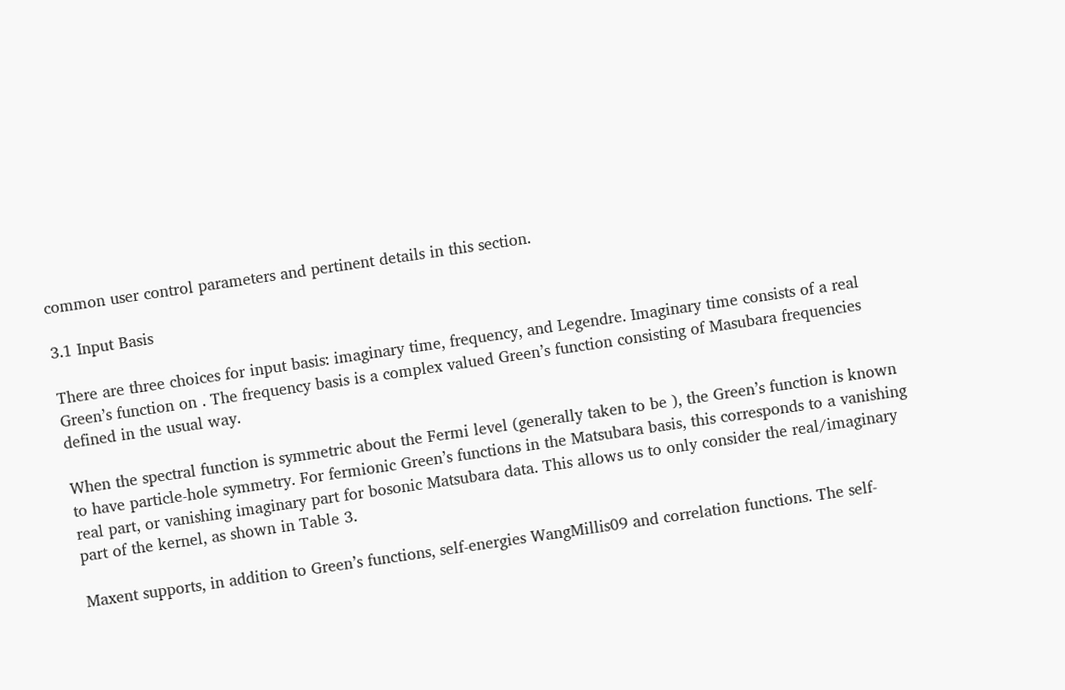common user control parameters and pertinent details in this section.

3.1 Input Basis

There are three choices for input basis: imaginary time, frequency, and Legendre. Imaginary time consists of a real Green’s function on . The frequency basis is a complex valued Green’s function consisting of Masubara frequencies defined in the usual way.

When the spectral function is symmetric about the Fermi level (generally taken to be ), the Green’s function is known to have particle-hole symmetry. For fermionic Green’s functions in the Matsubara basis, this corresponds to a vanishing real part, or vanishing imaginary part for bosonic Matsubara data. This allows us to only consider the real/imaginary part of the kernel, as shown in Table 3.

Maxent supports, in addition to Green’s functions, self-energies WangMillis09 and correlation functions. The self-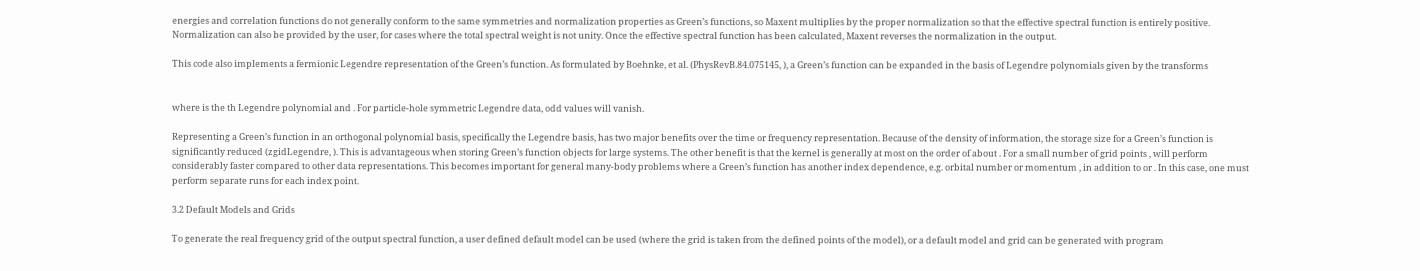energies and correlation functions do not generally conform to the same symmetries and normalization properties as Green’s functions, so Maxent multiplies by the proper normalization so that the effective spectral function is entirely positive. Normalization can also be provided by the user, for cases where the total spectral weight is not unity. Once the effective spectral function has been calculated, Maxent reverses the normalization in the output.

This code also implements a fermionic Legendre representation of the Green’s function. As formulated by Boehnke, et al. (PhysRevB.84.075145, ), a Green’s function can be expanded in the basis of Legendre polynomials given by the transforms


where is the th Legendre polynomial and . For particle-hole symmetric Legendre data, odd values will vanish.

Representing a Green’s function in an orthogonal polynomial basis, specifically the Legendre basis, has two major benefits over the time or frequency representation. Because of the density of information, the storage size for a Green’s function is significantly reduced (zgidLegendre, ). This is advantageous when storing Green’s function objects for large systems. The other benefit is that the kernel is generally at most on the order of about . For a small number of grid points , will perform considerably faster compared to other data representations. This becomes important for general many-body problems where a Green’s function has another index dependence, e.g. orbital number or momentum , in addition to or . In this case, one must perform separate runs for each index point.

3.2 Default Models and Grids

To generate the real frequency grid of the output spectral function, a user defined default model can be used (where the grid is taken from the defined points of the model), or a default model and grid can be generated with program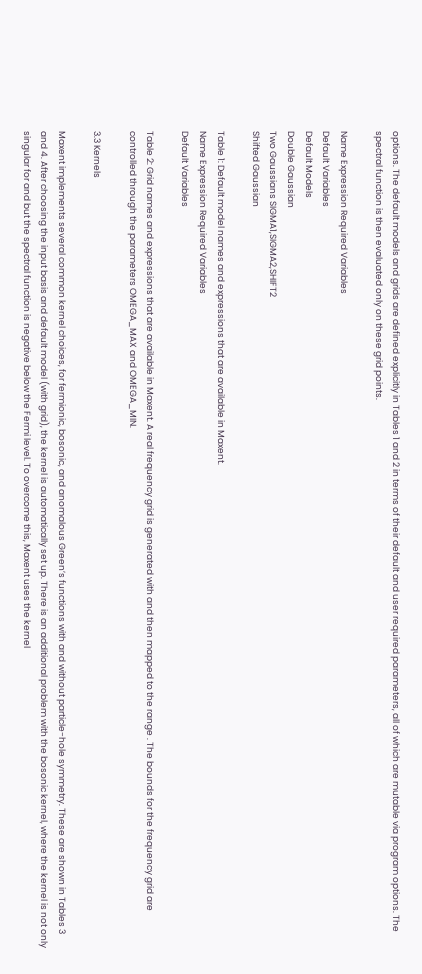options. The default models and grids are defined explicitly in Tables 1 and 2 in terms of their default and user required parameters, all of which are mutable via program options. The spectral function is then evaluated only on these grid points.

Name Expression Required Variables
Default Variables
Default Models
Double Gaussian
Two Gaussians SIGMA1,SIGMA2,SHIFT2
Shifted Gaussian

Table 1: Default model names and expressions that are available in Maxent.
Name Expression Required Variables
Default Variables

Table 2: Grid names and expressions that are available in Maxent. A real frequency grid is generated with and then mapped to the range . The bounds for the frequency grid are controlled through the parameters OMEGA_MAX and OMEGA_MIN.

3.3 Kernels

Maxent implements several common kernel choices, for fermionic, bosonic, and anomalous Green’s functions with and without particle-hole symmetry. These are shown in Tables 3 and 4. After choosing the input basis and default model (with grid), the kernel is automatically set up. There is an additional problem with the bosonic kernel, where the kernel is not only singular for and but the spectral function is negative below the Fermi level. To overcome this, Maxent uses the kernel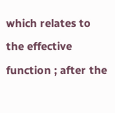which relates to the effective function ; after the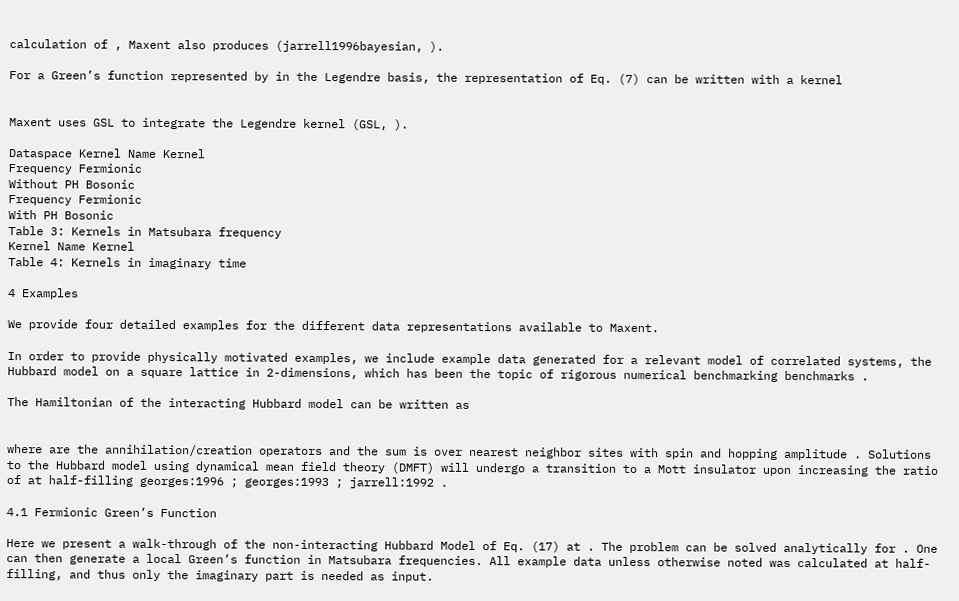calculation of , Maxent also produces (jarrell1996bayesian, ).

For a Green’s function represented by in the Legendre basis, the representation of Eq. (7) can be written with a kernel


Maxent uses GSL to integrate the Legendre kernel (GSL, ).

Dataspace Kernel Name Kernel
Frequency Fermionic
Without PH Bosonic
Frequency Fermionic
With PH Bosonic
Table 3: Kernels in Matsubara frequency
Kernel Name Kernel
Table 4: Kernels in imaginary time

4 Examples

We provide four detailed examples for the different data representations available to Maxent.

In order to provide physically motivated examples, we include example data generated for a relevant model of correlated systems, the Hubbard model on a square lattice in 2-dimensions, which has been the topic of rigorous numerical benchmarking benchmarks .

The Hamiltonian of the interacting Hubbard model can be written as


where are the annihilation/creation operators and the sum is over nearest neighbor sites with spin and hopping amplitude . Solutions to the Hubbard model using dynamical mean field theory (DMFT) will undergo a transition to a Mott insulator upon increasing the ratio of at half-filling georges:1996 ; georges:1993 ; jarrell:1992 .

4.1 Fermionic Green’s Function

Here we present a walk-through of the non-interacting Hubbard Model of Eq. (17) at . The problem can be solved analytically for . One can then generate a local Green’s function in Matsubara frequencies. All example data unless otherwise noted was calculated at half-filling, and thus only the imaginary part is needed as input.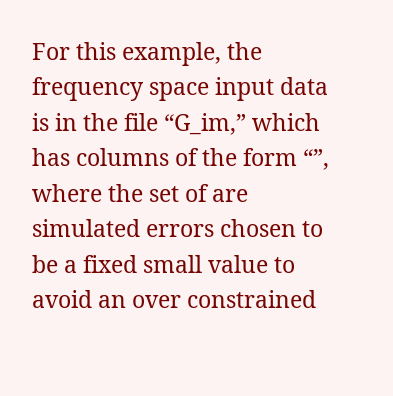For this example, the frequency space input data is in the file “G_im,” which has columns of the form “”, where the set of are simulated errors chosen to be a fixed small value to avoid an over constrained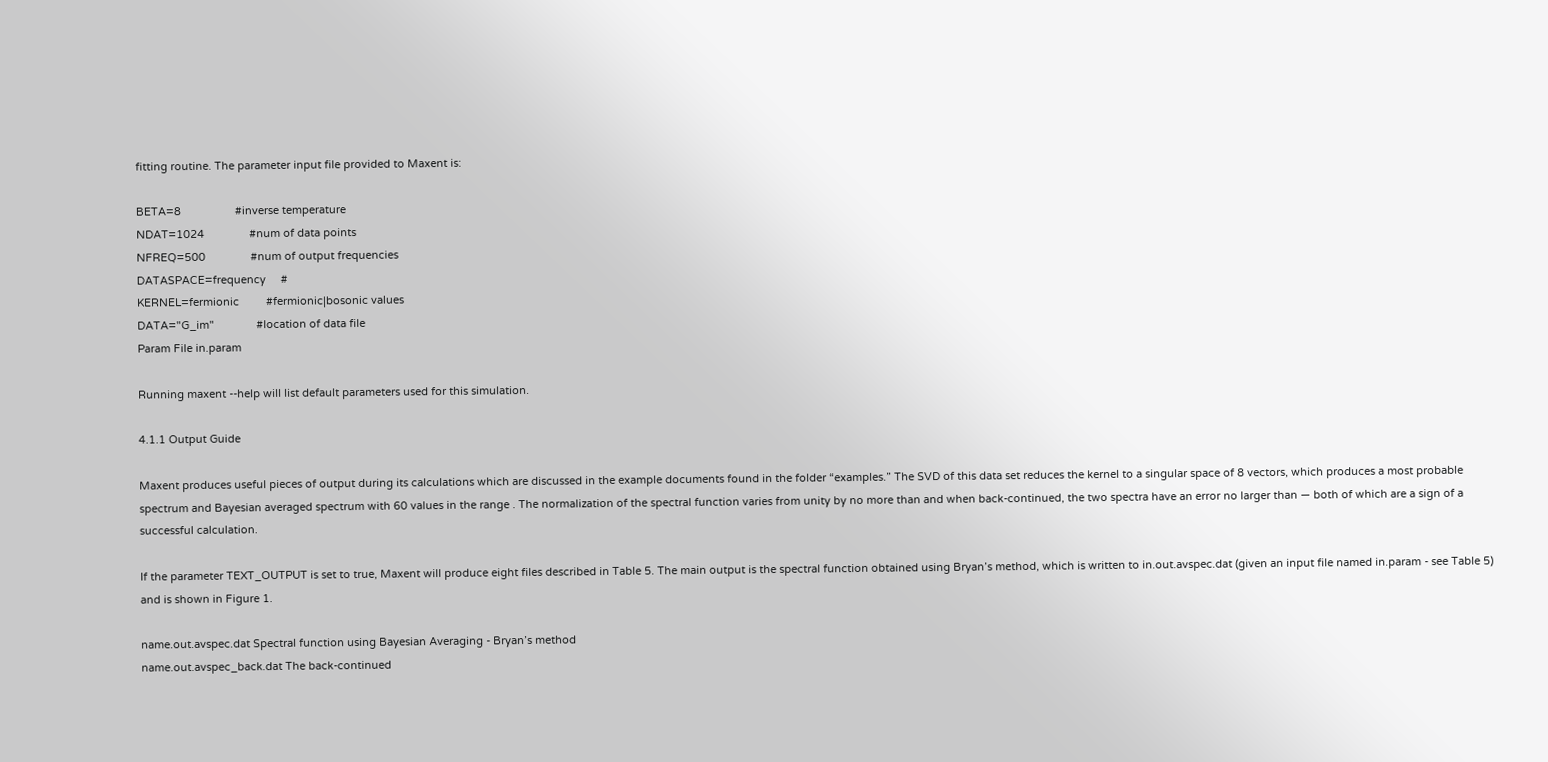fitting routine. The parameter input file provided to Maxent is:

BETA=8                  #inverse temperature
NDAT=1024               #num of data points
NFREQ=500               #num of output frequencies
DATASPACE=frequency     #
KERNEL=fermionic         #fermionic|bosonic values
DATA="G_im"              #location of data file
Param File in.param

Running maxent --help will list default parameters used for this simulation.

4.1.1 Output Guide

Maxent produces useful pieces of output during its calculations which are discussed in the example documents found in the folder “examples.” The SVD of this data set reduces the kernel to a singular space of 8 vectors, which produces a most probable spectrum and Bayesian averaged spectrum with 60 values in the range . The normalization of the spectral function varies from unity by no more than and when back-continued, the two spectra have an error no larger than — both of which are a sign of a successful calculation.

If the parameter TEXT_OUTPUT is set to true, Maxent will produce eight files described in Table 5. The main output is the spectral function obtained using Bryan’s method, which is written to in.out.avspec.dat (given an input file named in.param - see Table 5) and is shown in Figure 1.

name.out.avspec.dat Spectral function using Bayesian Averaging - Bryan’s method
name.out.avspec_back.dat The back-continued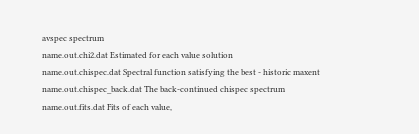avspec spectrum
name.out.chi2.dat Estimated for each value solution
name.out.chispec.dat Spectral function satisfying the best - historic maxent
name.out.chispec_back.dat The back-continued chispec spectrum
name.out.fits.dat Fits of each value,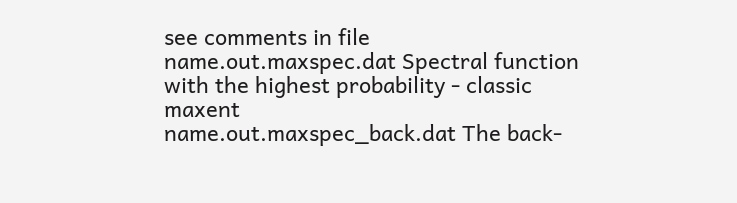see comments in file
name.out.maxspec.dat Spectral function with the highest probability - classic maxent
name.out.maxspec_back.dat The back-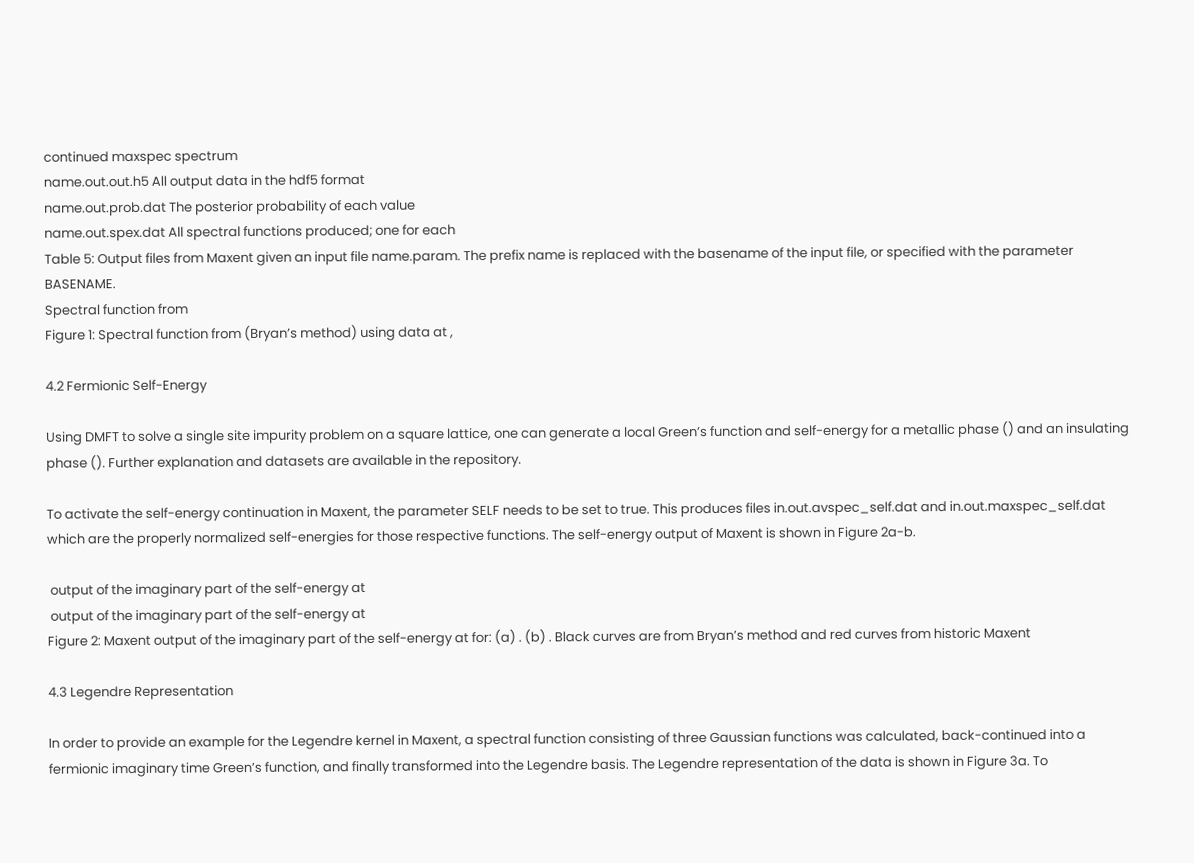continued maxspec spectrum
name.out.out.h5 All output data in the hdf5 format
name.out.prob.dat The posterior probability of each value
name.out.spex.dat All spectral functions produced; one for each
Table 5: Output files from Maxent given an input file name.param. The prefix name is replaced with the basename of the input file, or specified with the parameter BASENAME.
Spectral function from
Figure 1: Spectral function from (Bryan’s method) using data at ,

4.2 Fermionic Self-Energy

Using DMFT to solve a single site impurity problem on a square lattice, one can generate a local Green’s function and self-energy for a metallic phase () and an insulating phase (). Further explanation and datasets are available in the repository.

To activate the self-energy continuation in Maxent, the parameter SELF needs to be set to true. This produces files in.out.avspec_self.dat and in.out.maxspec_self.dat which are the properly normalized self-energies for those respective functions. The self-energy output of Maxent is shown in Figure 2a-b.

 output of the imaginary part of the self-energy at
 output of the imaginary part of the self-energy at
Figure 2: Maxent output of the imaginary part of the self-energy at for: (a) . (b) . Black curves are from Bryan’s method and red curves from historic Maxent

4.3 Legendre Representation

In order to provide an example for the Legendre kernel in Maxent, a spectral function consisting of three Gaussian functions was calculated, back-continued into a fermionic imaginary time Green’s function, and finally transformed into the Legendre basis. The Legendre representation of the data is shown in Figure 3a. To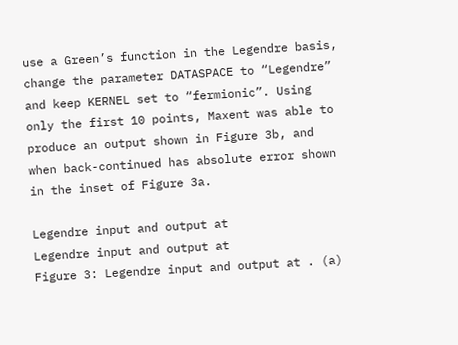use a Green’s function in the Legendre basis, change the parameter DATASPACE to “Legendre” and keep KERNEL set to “fermionic”. Using only the first 10 points, Maxent was able to produce an output shown in Figure 3b, and when back-continued has absolute error shown in the inset of Figure 3a.

Legendre input and output at
Legendre input and output at
Figure 3: Legendre input and output at . (a)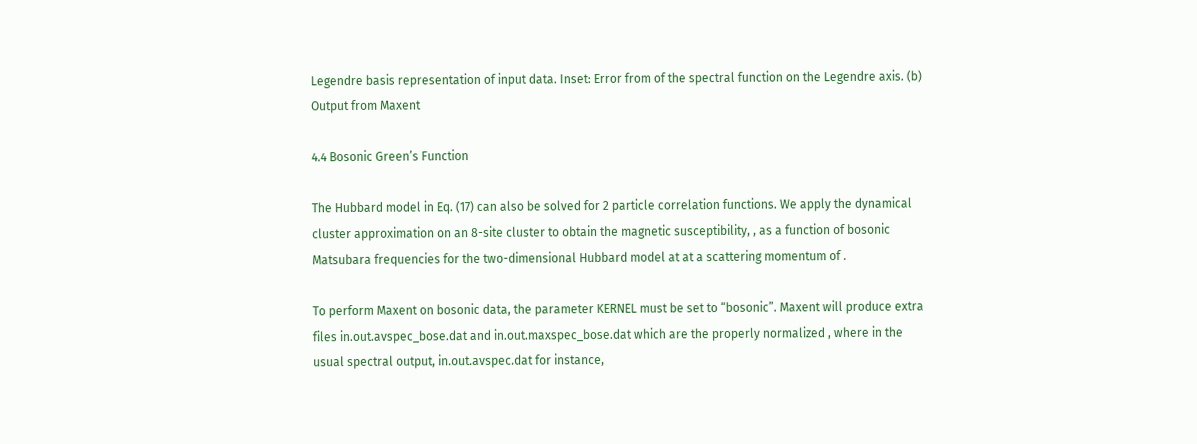Legendre basis representation of input data. Inset: Error from of the spectral function on the Legendre axis. (b) Output from Maxent

4.4 Bosonic Green’s Function

The Hubbard model in Eq. (17) can also be solved for 2 particle correlation functions. We apply the dynamical cluster approximation on an 8-site cluster to obtain the magnetic susceptibility, , as a function of bosonic Matsubara frequencies for the two-dimensional Hubbard model at at a scattering momentum of .

To perform Maxent on bosonic data, the parameter KERNEL must be set to “bosonic”. Maxent will produce extra files in.out.avspec_bose.dat and in.out.maxspec_bose.dat which are the properly normalized , where in the usual spectral output, in.out.avspec.dat for instance,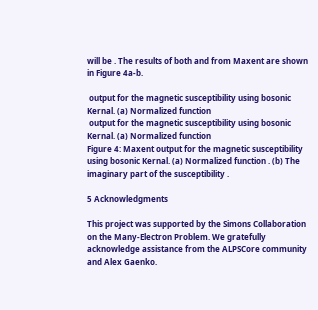will be . The results of both and from Maxent are shown in Figure 4a-b.

 output for the magnetic susceptibility using bosonic Kernal. (a) Normalized function
 output for the magnetic susceptibility using bosonic Kernal. (a) Normalized function
Figure 4: Maxent output for the magnetic susceptibility using bosonic Kernal. (a) Normalized function . (b) The imaginary part of the susceptibility .

5 Acknowledgments

This project was supported by the Simons Collaboration on the Many-Electron Problem. We gratefully acknowledge assistance from the ALPSCore community and Alex Gaenko.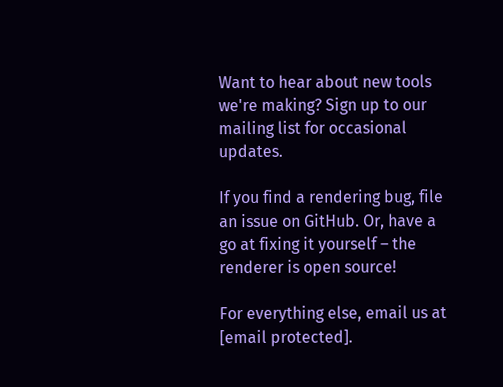Want to hear about new tools we're making? Sign up to our mailing list for occasional updates.

If you find a rendering bug, file an issue on GitHub. Or, have a go at fixing it yourself – the renderer is open source!

For everything else, email us at [email protected].